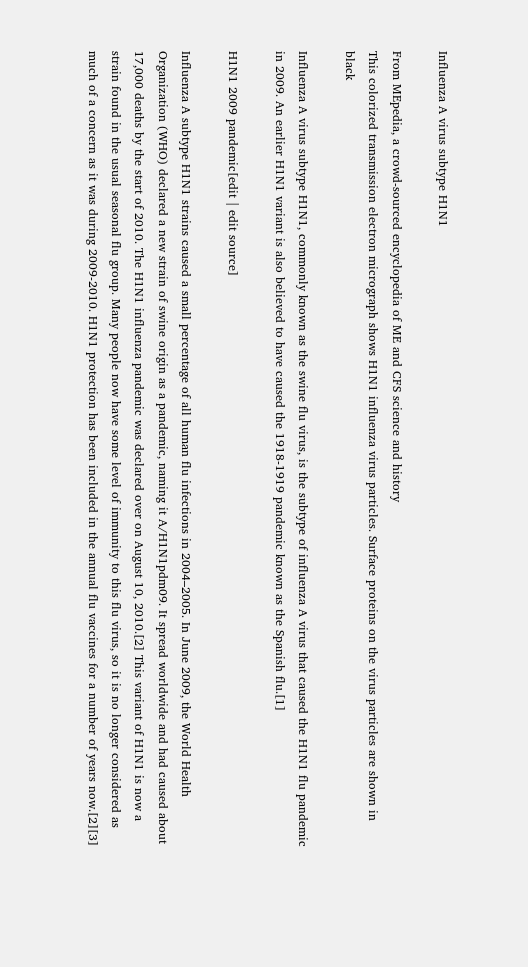Influenza A virus subtype H1N1

From MEpedia, a crowd-sourced encyclopedia of ME and CFS science and history
This colorized transmission electron micrograph shows H1N1 influenza virus particles. Surface proteins on the virus particles are shown in black

Influenza A virus subtype H1N1, commonly known as the swine flu virus, is the subtype of influenza A virus that caused the H1N1 flu pandemic in 2009. An earlier H1N1 variant is also believed to have caused the 1918-1919 pandemic known as the Spanish flu.[1]

H1N1 2009 pandemic[edit | edit source]

Influenza A subtype H1N1 strains caused a small percentage of all human flu infections in 2004–2005. In June 2009, the World Health Organization (WHO) declared a new strain of swine origin as a pandemic, naming it A/H1N1pdm09. It spread worldwide and had caused about 17,000 deaths by the start of 2010. The H1N1 influenza pandemic was declared over on August 10, 2010.[2] This variant of H1N1 is now a strain found in the usual seasonal flu group. Many people now have some level of immunity to this flu virus, so it is no longer considered as much of a concern as it was during 2009-2010. H1N1 protection has been included in the annual flu vaccines for a number of years now.[2][3]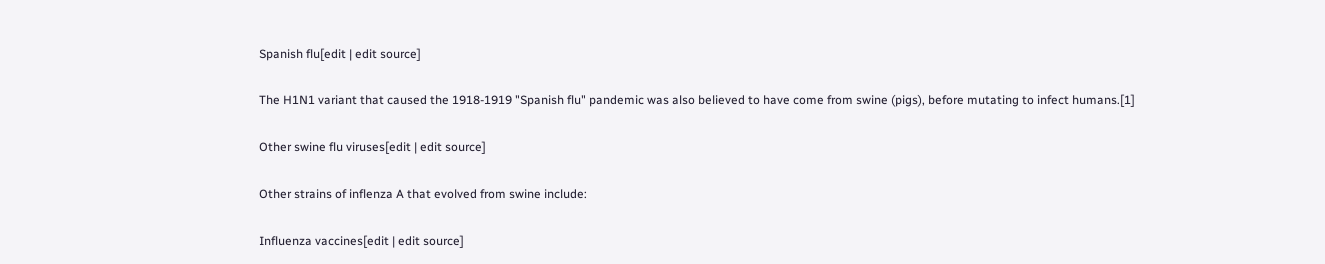Spanish flu[edit | edit source]

The H1N1 variant that caused the 1918-1919 "Spanish flu" pandemic was also believed to have come from swine (pigs), before mutating to infect humans.[1]

Other swine flu viruses[edit | edit source]

Other strains of inflenza A that evolved from swine include:

Influenza vaccines[edit | edit source]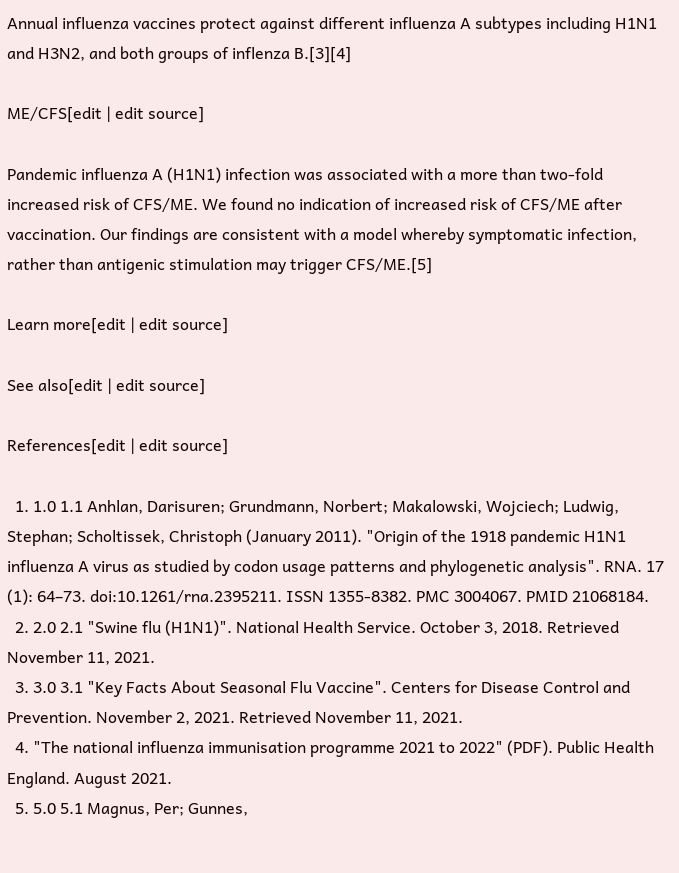Annual influenza vaccines protect against different influenza A subtypes including H1N1 and H3N2, and both groups of inflenza B.[3][4]

ME/CFS[edit | edit source]

Pandemic influenza A (H1N1) infection was associated with a more than two-fold increased risk of CFS/ME. We found no indication of increased risk of CFS/ME after vaccination. Our findings are consistent with a model whereby symptomatic infection, rather than antigenic stimulation may trigger CFS/ME.[5]

Learn more[edit | edit source]

See also[edit | edit source]

References[edit | edit source]

  1. 1.0 1.1 Anhlan, Darisuren; Grundmann, Norbert; Makalowski, Wojciech; Ludwig, Stephan; Scholtissek, Christoph (January 2011). "Origin of the 1918 pandemic H1N1 influenza A virus as studied by codon usage patterns and phylogenetic analysis". RNA. 17 (1): 64–73. doi:10.1261/rna.2395211. ISSN 1355-8382. PMC 3004067. PMID 21068184.
  2. 2.0 2.1 "Swine flu (H1N1)". National Health Service. October 3, 2018. Retrieved November 11, 2021.
  3. 3.0 3.1 "Key Facts About Seasonal Flu Vaccine". Centers for Disease Control and Prevention. November 2, 2021. Retrieved November 11, 2021.
  4. "The national influenza immunisation programme 2021 to 2022" (PDF). Public Health England. August 2021.
  5. 5.0 5.1 Magnus, Per; Gunnes,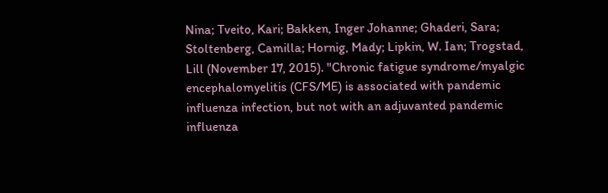Nina; Tveito, Kari; Bakken, Inger Johanne; Ghaderi, Sara; Stoltenberg, Camilla; Hornig, Mady; Lipkin, W. Ian; Trogstad, Lill (November 17, 2015). "Chronic fatigue syndrome/myalgic encephalomyelitis (CFS/ME) is associated with pandemic influenza infection, but not with an adjuvanted pandemic influenza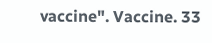vaccine". Vaccine. 33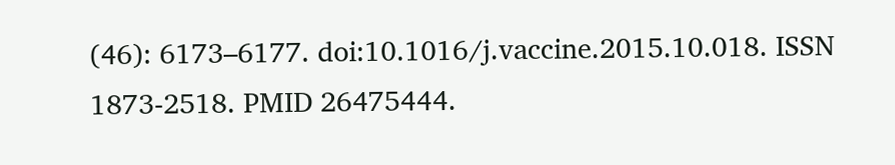(46): 6173–6177. doi:10.1016/j.vaccine.2015.10.018. ISSN 1873-2518. PMID 26475444.